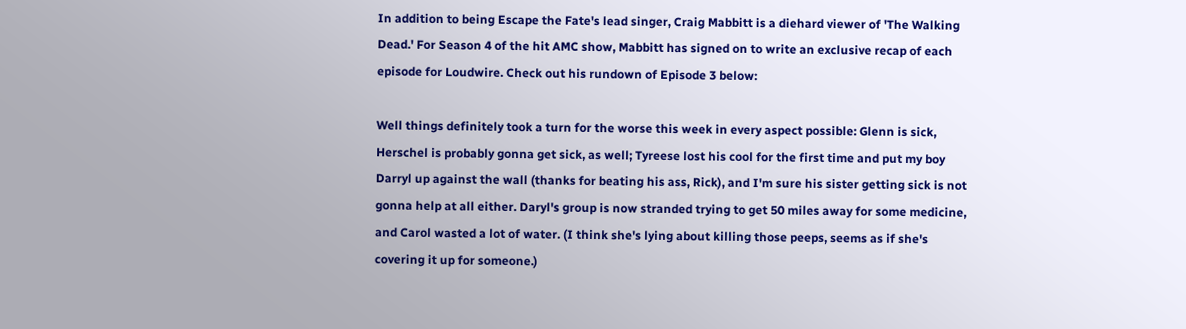In addition to being Escape the Fate's lead singer, Craig Mabbitt is a diehard viewer of 'The Walking Dead.' For Season 4 of the hit AMC show, Mabbitt has signed on to write an exclusive recap of each episode for Loudwire. Check out his rundown of Episode 3 below:

Well things definitely took a turn for the worse this week in every aspect possible: Glenn is sick, Herschel is probably gonna get sick, as well; Tyreese lost his cool for the first time and put my boy Darryl up against the wall (thanks for beating his ass, Rick), and I'm sure his sister getting sick is not gonna help at all either. Daryl's group is now stranded trying to get 50 miles away for some medicine, and Carol wasted a lot of water. (I think she's lying about killing those peeps, seems as if she's covering it up for someone.)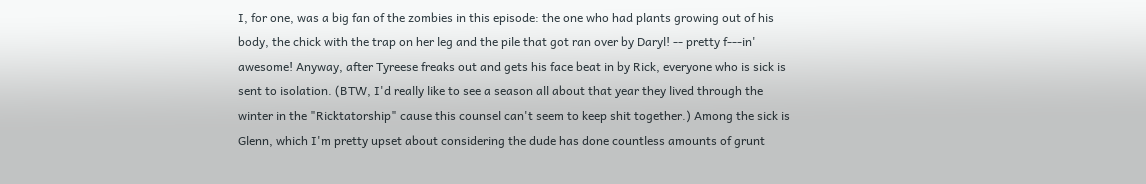I, for one, was a big fan of the zombies in this episode: the one who had plants growing out of his body, the chick with the trap on her leg and the pile that got ran over by Daryl! -- pretty f---in' awesome! Anyway, after Tyreese freaks out and gets his face beat in by Rick, everyone who is sick is sent to isolation. (BTW, I'd really like to see a season all about that year they lived through the winter in the "Ricktatorship" cause this counsel can't seem to keep shit together.) Among the sick is Glenn, which I'm pretty upset about considering the dude has done countless amounts of grunt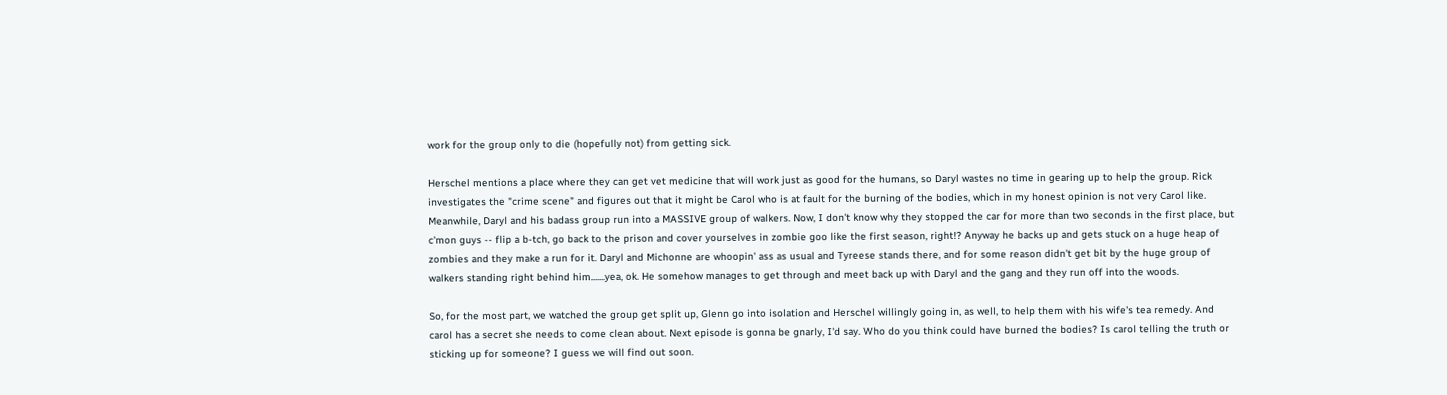work for the group only to die (hopefully not) from getting sick.

Herschel mentions a place where they can get vet medicine that will work just as good for the humans, so Daryl wastes no time in gearing up to help the group. Rick investigates the "crime scene" and figures out that it might be Carol who is at fault for the burning of the bodies, which in my honest opinion is not very Carol like. Meanwhile, Daryl and his badass group run into a MASSIVE group of walkers. Now, I don't know why they stopped the car for more than two seconds in the first place, but c'mon guys -- flip a b-tch, go back to the prison and cover yourselves in zombie goo like the first season, right!? Anyway he backs up and gets stuck on a huge heap of zombies and they make a run for it. Daryl and Michonne are whoopin' ass as usual and Tyreese stands there, and for some reason didn't get bit by the huge group of walkers standing right behind him.......yea, ok. He somehow manages to get through and meet back up with Daryl and the gang and they run off into the woods.

So, for the most part, we watched the group get split up, Glenn go into isolation and Herschel willingly going in, as well, to help them with his wife's tea remedy. And carol has a secret she needs to come clean about. Next episode is gonna be gnarly, I'd say. Who do you think could have burned the bodies? Is carol telling the truth or sticking up for someone? I guess we will find out soon.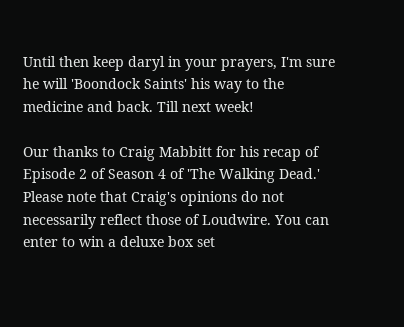Until then keep daryl in your prayers, I'm sure he will 'Boondock Saints' his way to the medicine and back. Till next week!

Our thanks to Craig Mabbitt for his recap of Episode 2 of Season 4 of 'The Walking Dead.' Please note that Craig's opinions do not necessarily reflect those of Loudwire. You can enter to win a deluxe box set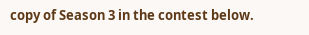copy of Season 3 in the contest below.